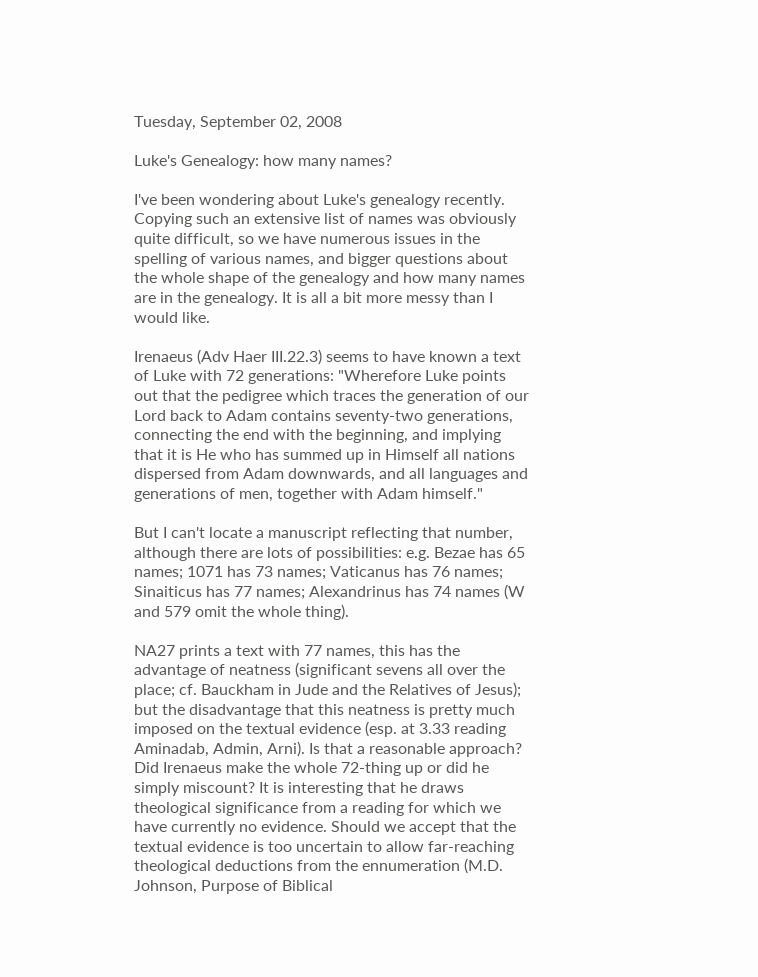Tuesday, September 02, 2008

Luke's Genealogy: how many names?

I've been wondering about Luke's genealogy recently. Copying such an extensive list of names was obviously quite difficult, so we have numerous issues in the spelling of various names, and bigger questions about the whole shape of the genealogy and how many names are in the genealogy. It is all a bit more messy than I would like.

Irenaeus (Adv Haer III.22.3) seems to have known a text of Luke with 72 generations: "Wherefore Luke points out that the pedigree which traces the generation of our Lord back to Adam contains seventy-two generations, connecting the end with the beginning, and implying that it is He who has summed up in Himself all nations dispersed from Adam downwards, and all languages and generations of men, together with Adam himself."

But I can't locate a manuscript reflecting that number, although there are lots of possibilities: e.g. Bezae has 65 names; 1071 has 73 names; Vaticanus has 76 names; Sinaiticus has 77 names; Alexandrinus has 74 names (W and 579 omit the whole thing).

NA27 prints a text with 77 names, this has the advantage of neatness (significant sevens all over the place; cf. Bauckham in Jude and the Relatives of Jesus); but the disadvantage that this neatness is pretty much imposed on the textual evidence (esp. at 3.33 reading Aminadab, Admin, Arni). Is that a reasonable approach? Did Irenaeus make the whole 72-thing up or did he simply miscount? It is interesting that he draws theological significance from a reading for which we have currently no evidence. Should we accept that the textual evidence is too uncertain to allow far-reaching theological deductions from the ennumeration (M.D. Johnson, Purpose of Biblical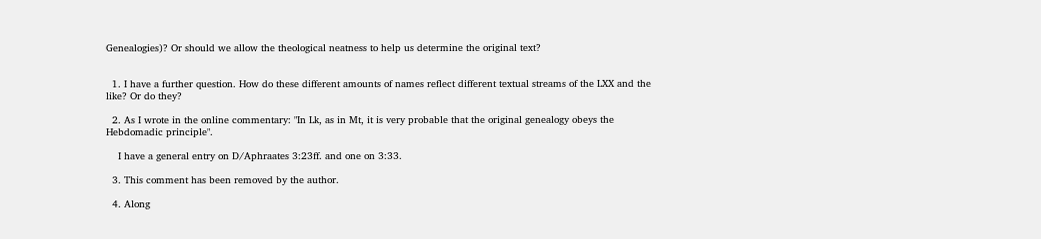Genealogies)? Or should we allow the theological neatness to help us determine the original text?


  1. I have a further question. How do these different amounts of names reflect different textual streams of the LXX and the like? Or do they?

  2. As I wrote in the online commentary: "In Lk, as in Mt, it is very probable that the original genealogy obeys the Hebdomadic principle".

    I have a general entry on D/Aphraates 3:23ff. and one on 3:33.

  3. This comment has been removed by the author.

  4. Along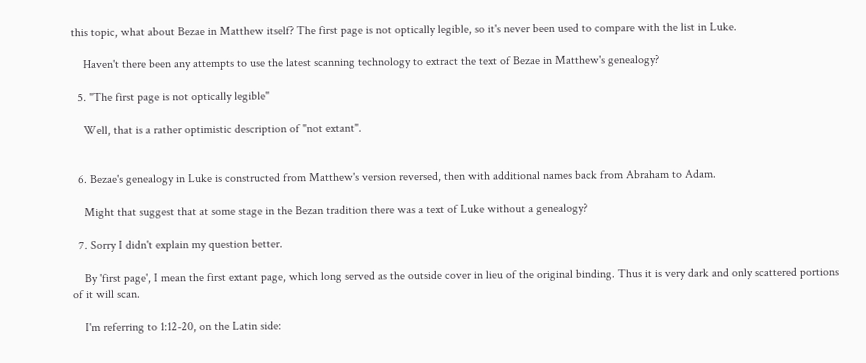this topic, what about Bezae in Matthew itself? The first page is not optically legible, so it's never been used to compare with the list in Luke.

    Haven't there been any attempts to use the latest scanning technology to extract the text of Bezae in Matthew's genealogy?

  5. "The first page is not optically legible"

    Well, that is a rather optimistic description of "not extant".


  6. Bezae's genealogy in Luke is constructed from Matthew's version reversed, then with additional names back from Abraham to Adam.

    Might that suggest that at some stage in the Bezan tradition there was a text of Luke without a genealogy?

  7. Sorry I didn't explain my question better.

    By 'first page', I mean the first extant page, which long served as the outside cover in lieu of the original binding. Thus it is very dark and only scattered portions of it will scan.

    I'm referring to 1:12-20, on the Latin side: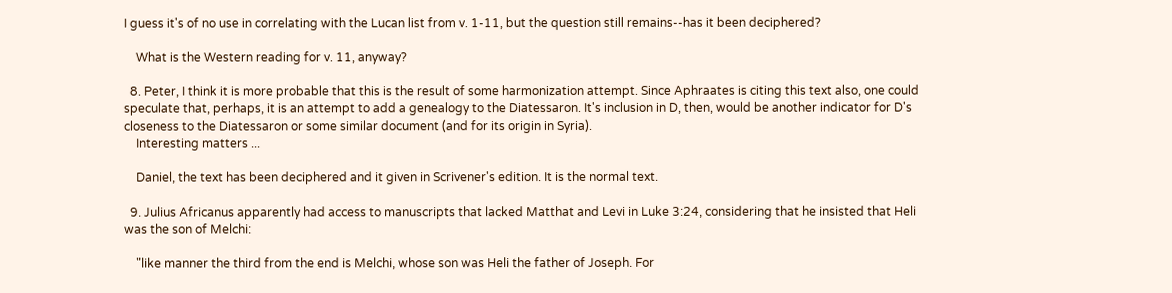I guess it's of no use in correlating with the Lucan list from v. 1-11, but the question still remains--has it been deciphered?

    What is the Western reading for v. 11, anyway?

  8. Peter, I think it is more probable that this is the result of some harmonization attempt. Since Aphraates is citing this text also, one could speculate that, perhaps, it is an attempt to add a genealogy to the Diatessaron. It's inclusion in D, then, would be another indicator for D's closeness to the Diatessaron or some similar document (and for its origin in Syria).
    Interesting matters ...

    Daniel, the text has been deciphered and it given in Scrivener's edition. It is the normal text.

  9. Julius Africanus apparently had access to manuscripts that lacked Matthat and Levi in Luke 3:24, considering that he insisted that Heli was the son of Melchi:

    "like manner the third from the end is Melchi, whose son was Heli the father of Joseph. For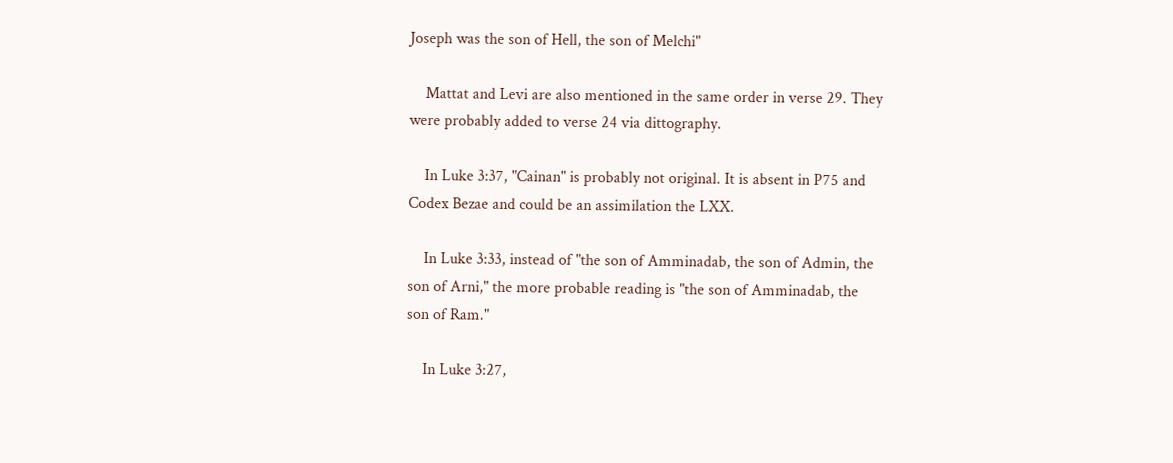Joseph was the son of Hell, the son of Melchi"

    Mattat and Levi are also mentioned in the same order in verse 29. They were probably added to verse 24 via dittography.

    In Luke 3:37, "Cainan" is probably not original. It is absent in P75 and Codex Bezae and could be an assimilation the LXX.

    In Luke 3:33, instead of "the son of Amminadab, the son of Admin, the son of Arni," the more probable reading is "the son of Amminadab, the son of Ram."

    In Luke 3:27,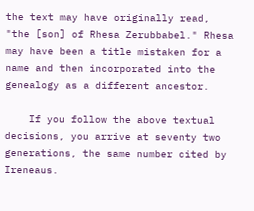the text may have originally read, "the [son] of Rhesa Zerubbabel." Rhesa may have been a title mistaken for a name and then incorporated into the genealogy as a different ancestor.

    If you follow the above textual decisions, you arrive at seventy two generations, the same number cited by Ireneaus.